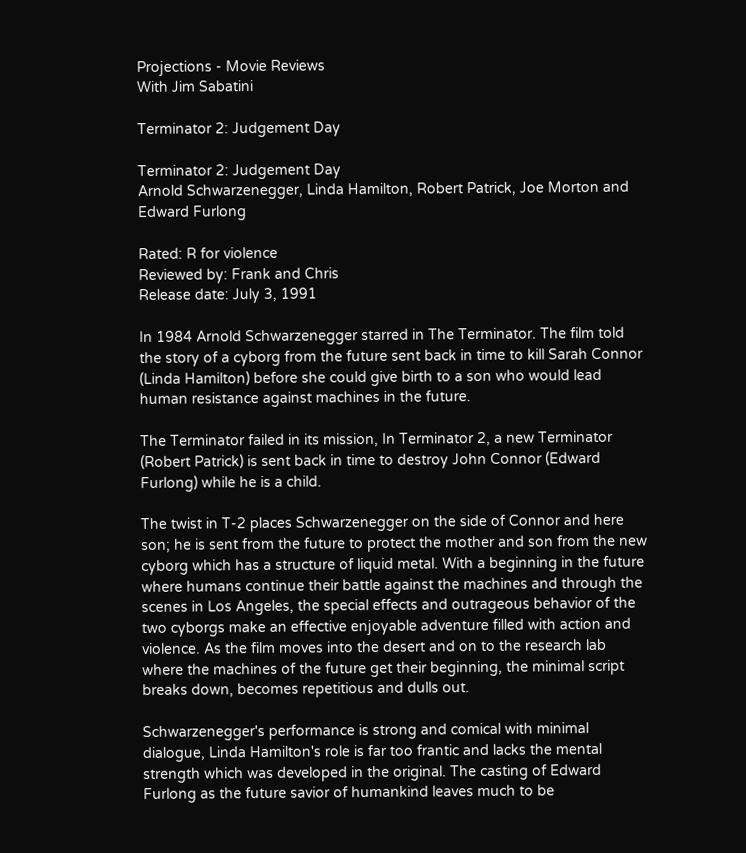Projections - Movie Reviews
With Jim Sabatini

Terminator 2: Judgement Day

Terminator 2: Judgement Day
Arnold Schwarzenegger, Linda Hamilton, Robert Patrick, Joe Morton and Edward Furlong

Rated: R for violence
Reviewed by: Frank and Chris
Release date: July 3, 1991

In 1984 Arnold Schwarzenegger starred in The Terminator. The film told the story of a cyborg from the future sent back in time to kill Sarah Connor (Linda Hamilton) before she could give birth to a son who would lead human resistance against machines in the future.

The Terminator failed in its mission, In Terminator 2, a new Terminator (Robert Patrick) is sent back in time to destroy John Connor (Edward Furlong) while he is a child.

The twist in T-2 places Schwarzenegger on the side of Connor and here son; he is sent from the future to protect the mother and son from the new cyborg which has a structure of liquid metal. With a beginning in the future where humans continue their battle against the machines and through the scenes in Los Angeles, the special effects and outrageous behavior of the two cyborgs make an effective enjoyable adventure filled with action and violence. As the film moves into the desert and on to the research lab where the machines of the future get their beginning, the minimal script breaks down, becomes repetitious and dulls out.

Schwarzenegger's performance is strong and comical with minimal dialogue, Linda Hamilton's role is far too frantic and lacks the mental strength which was developed in the original. The casting of Edward Furlong as the future savior of humankind leaves much to be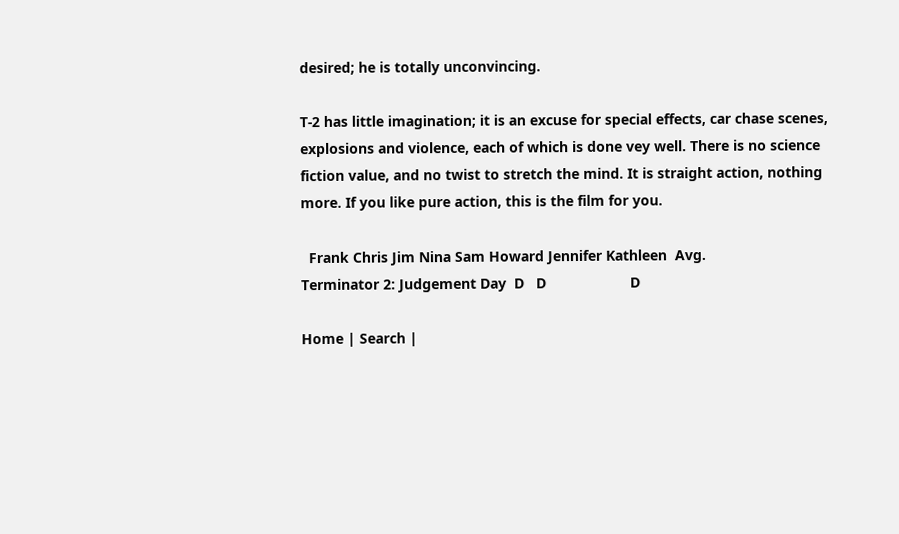desired; he is totally unconvincing.

T-2 has little imagination; it is an excuse for special effects, car chase scenes, explosions and violence, each of which is done vey well. There is no science fiction value, and no twist to stretch the mind. It is straight action, nothing more. If you like pure action, this is the film for you.

  Frank Chris Jim Nina Sam Howard Jennifer Kathleen  Avg.
Terminator 2: Judgement Day  D   D                     D

Home | Search |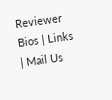Reviewer Bios | Links | Mail Us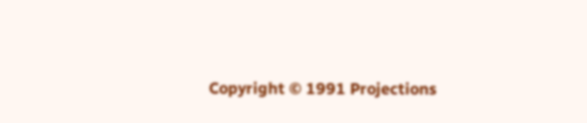Copyright © 1991 Projections